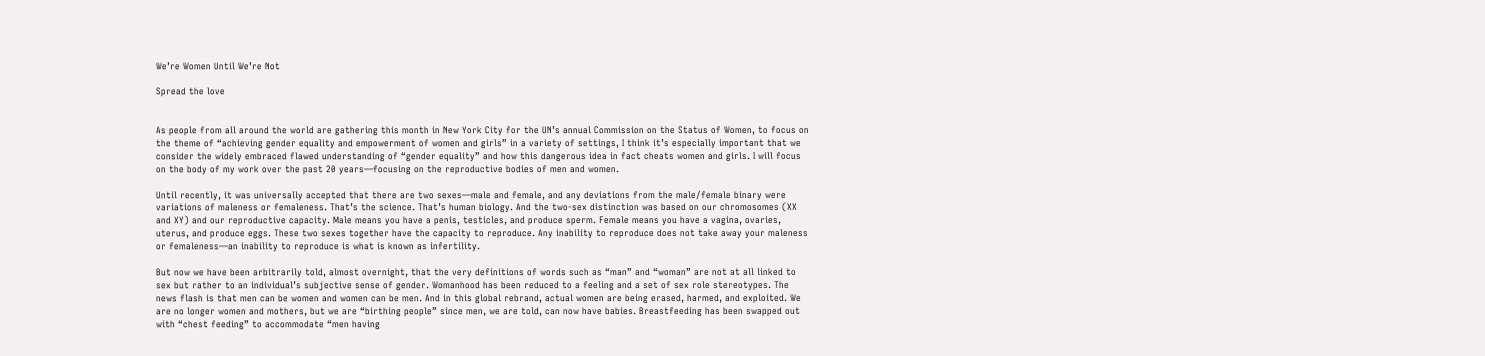We’re Women Until We’re Not

Spread the love


As people from all around the world are gathering this month in New York City for the UN’s annual Commission on the Status of Women, to focus on the theme of “achieving gender equality and empowerment of women and girls” in a variety of settings, I think it’s especially important that we consider the widely embraced flawed understanding of “gender equality” and how this dangerous idea in fact cheats women and girls. I will focus on the body of my work over the past 20 years—focusing on the reproductive bodies of men and women.

Until recently, it was universally accepted that there are two sexes—male and female, and any deviations from the male/female binary were variations of maleness or femaleness. That’s the science. That’s human biology. And the two-sex distinction was based on our chromosomes (XX and XY) and our reproductive capacity. Male means you have a penis, testicles, and produce sperm. Female means you have a vagina, ovaries, uterus, and produce eggs. These two sexes together have the capacity to reproduce. Any inability to reproduce does not take away your maleness or femaleness—an inability to reproduce is what is known as infertility.

But now we have been arbitrarily told, almost overnight, that the very definitions of words such as “man” and “woman” are not at all linked to sex but rather to an individual’s subjective sense of gender. Womanhood has been reduced to a feeling and a set of sex role stereotypes. The news flash is that men can be women and women can be men. And in this global rebrand, actual women are being erased, harmed, and exploited. We are no longer women and mothers, but we are “birthing people” since men, we are told, can now have babies. Breastfeeding has been swapped out with “chest feeding” to accommodate “men having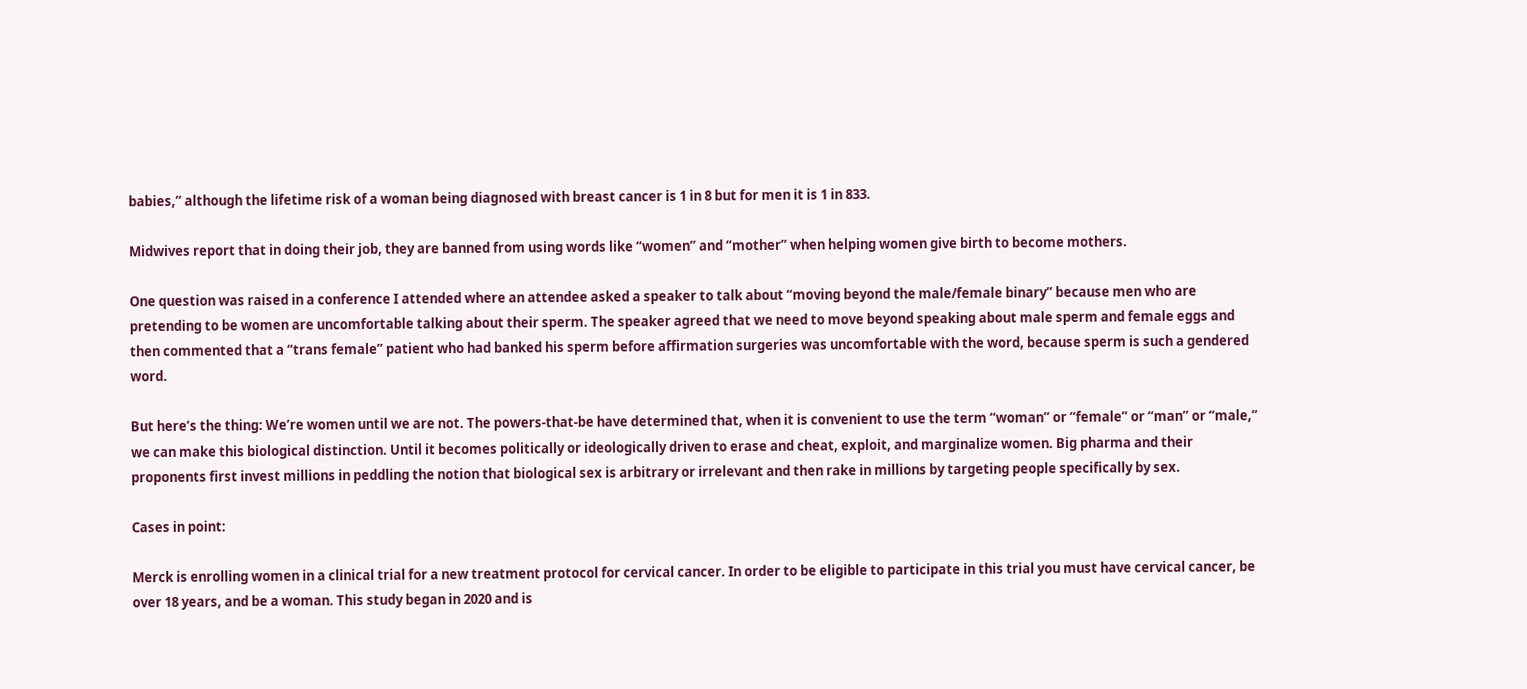babies,” although the lifetime risk of a woman being diagnosed with breast cancer is 1 in 8 but for men it is 1 in 833.

Midwives report that in doing their job, they are banned from using words like “women” and “mother” when helping women give birth to become mothers.

One question was raised in a conference I attended where an attendee asked a speaker to talk about “moving beyond the male/female binary” because men who are pretending to be women are uncomfortable talking about their sperm. The speaker agreed that we need to move beyond speaking about male sperm and female eggs and then commented that a “trans female” patient who had banked his sperm before affirmation surgeries was uncomfortable with the word, because sperm is such a gendered word.

But here’s the thing: We’re women until we are not. The powers-that-be have determined that, when it is convenient to use the term “woman” or “female” or “man” or “male,” we can make this biological distinction. Until it becomes politically or ideologically driven to erase and cheat, exploit, and marginalize women. Big pharma and their proponents first invest millions in peddling the notion that biological sex is arbitrary or irrelevant and then rake in millions by targeting people specifically by sex.

Cases in point:

Merck is enrolling women in a clinical trial for a new treatment protocol for cervical cancer. In order to be eligible to participate in this trial you must have cervical cancer, be over 18 years, and be a woman. This study began in 2020 and is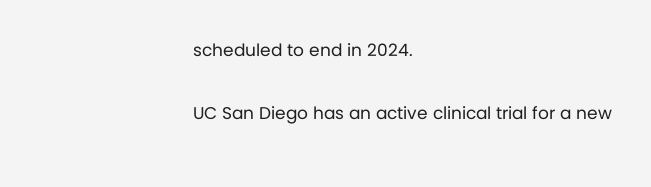scheduled to end in 2024.

UC San Diego has an active clinical trial for a new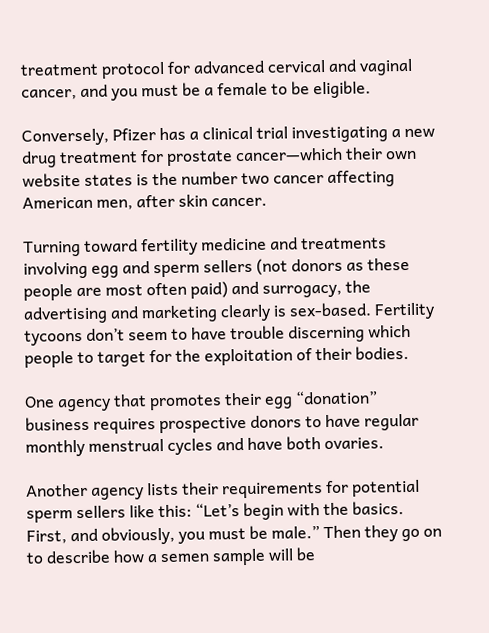treatment protocol for advanced cervical and vaginal cancer, and you must be a female to be eligible.

Conversely, Pfizer has a clinical trial investigating a new drug treatment for prostate cancer—which their own website states is the number two cancer affecting American men, after skin cancer.

Turning toward fertility medicine and treatments involving egg and sperm sellers (not donors as these people are most often paid) and surrogacy, the advertising and marketing clearly is sex-based. Fertility tycoons don’t seem to have trouble discerning which people to target for the exploitation of their bodies.

One agency that promotes their egg “donation” business requires prospective donors to have regular monthly menstrual cycles and have both ovaries.

Another agency lists their requirements for potential sperm sellers like this: “Let’s begin with the basics. First, and obviously, you must be male.” Then they go on to describe how a semen sample will be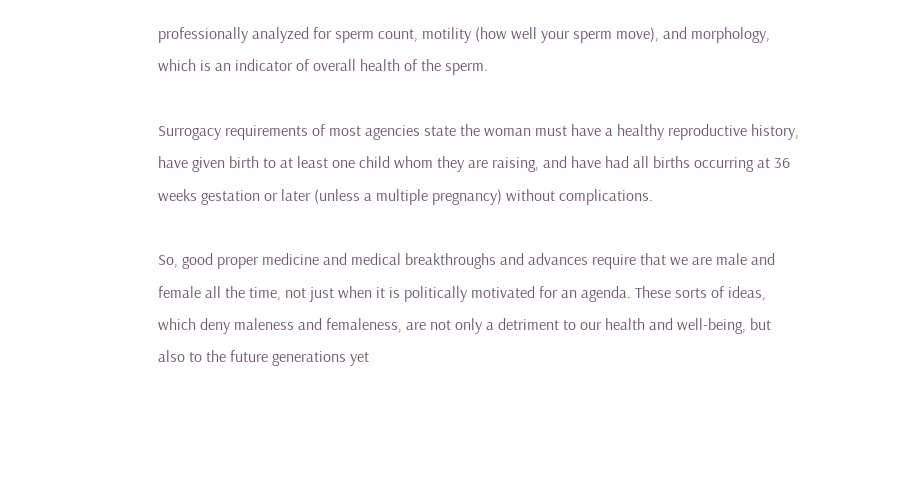professionally analyzed for sperm count, motility (how well your sperm move), and morphology, which is an indicator of overall health of the sperm.

Surrogacy requirements of most agencies state the woman must have a healthy reproductive history, have given birth to at least one child whom they are raising, and have had all births occurring at 36 weeks gestation or later (unless a multiple pregnancy) without complications.

So, good proper medicine and medical breakthroughs and advances require that we are male and female all the time, not just when it is politically motivated for an agenda. These sorts of ideas, which deny maleness and femaleness, are not only a detriment to our health and well-being, but also to the future generations yet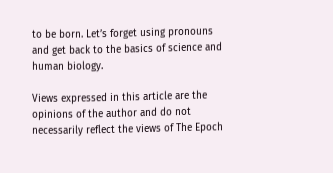to be born. Let’s forget using pronouns and get back to the basics of science and human biology.

Views expressed in this article are the opinions of the author and do not necessarily reflect the views of The Epoch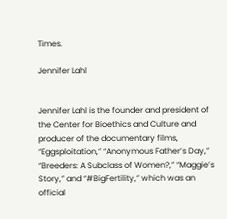Times.

Jennifer Lahl


Jennifer Lahl is the founder and president of the Center for Bioethics and Culture and producer of the documentary films, “Eggsploitation,” “Anonymous Father’s Day,” “Breeders: A Subclass of Women?,” “Maggie’s Story,” and “#BigFertility,” which was an official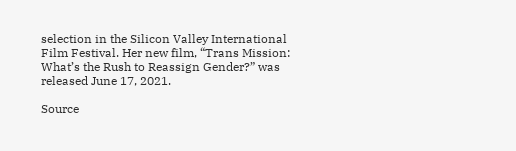selection in the Silicon Valley International Film Festival. Her new film, “Trans Mission: What’s the Rush to Reassign Gender?” was released June 17, 2021.

Source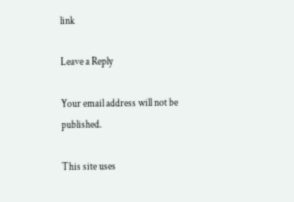link

Leave a Reply

Your email address will not be published.

This site uses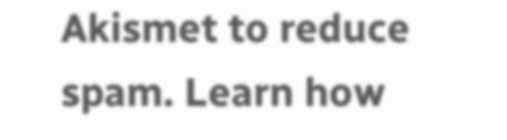Akismet to reduce spam. Learn how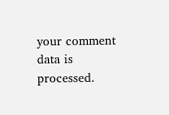your comment data is processed.